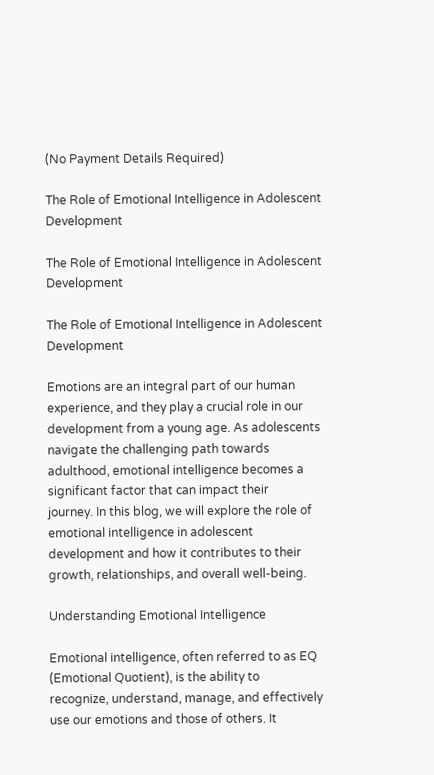(No Payment Details Required)

The Role of Emotional Intelligence in Adolescent Development

The Role of Emotional Intelligence in Adolescent Development

The Role of Emotional Intelligence in Adolescent Development

Emotions are an integral part of our human experience, and they play a crucial role in our
development from a young age. As adolescents navigate the challenging path towards
adulthood, emotional intelligence becomes a significant factor that can impact their
journey. In this blog, we will explore the role of emotional intelligence in adolescent
development and how it contributes to their growth, relationships, and overall well-being.

Understanding Emotional Intelligence

Emotional intelligence, often referred to as EQ (Emotional Quotient), is the ability to
recognize, understand, manage, and effectively use our emotions and those of others. It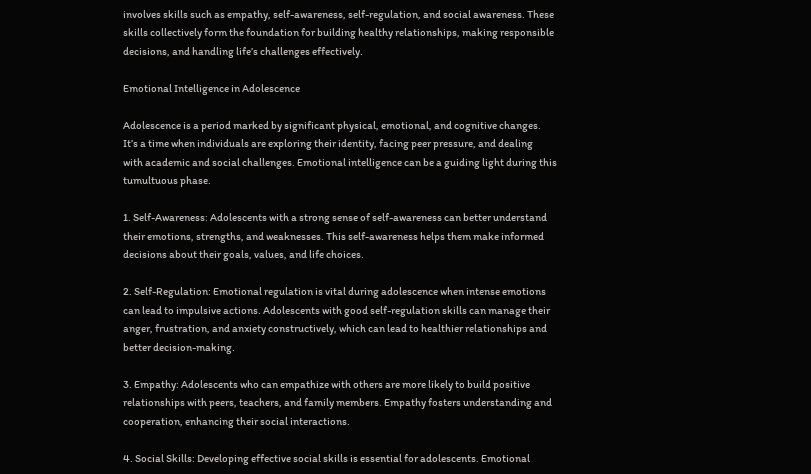involves skills such as empathy, self-awareness, self-regulation, and social awareness. These
skills collectively form the foundation for building healthy relationships, making responsible
decisions, and handling life’s challenges effectively.

Emotional Intelligence in Adolescence

Adolescence is a period marked by significant physical, emotional, and cognitive changes.
It’s a time when individuals are exploring their identity, facing peer pressure, and dealing
with academic and social challenges. Emotional intelligence can be a guiding light during this
tumultuous phase.

1. Self-Awareness: Adolescents with a strong sense of self-awareness can better understand
their emotions, strengths, and weaknesses. This self-awareness helps them make informed
decisions about their goals, values, and life choices.

2. Self-Regulation: Emotional regulation is vital during adolescence when intense emotions
can lead to impulsive actions. Adolescents with good self-regulation skills can manage their
anger, frustration, and anxiety constructively, which can lead to healthier relationships and
better decision-making.

3. Empathy: Adolescents who can empathize with others are more likely to build positive
relationships with peers, teachers, and family members. Empathy fosters understanding and
cooperation, enhancing their social interactions.

4. Social Skills: Developing effective social skills is essential for adolescents. Emotional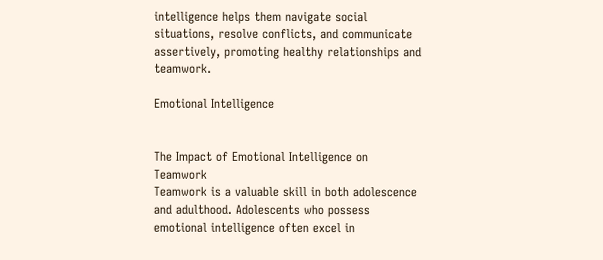intelligence helps them navigate social situations, resolve conflicts, and communicate
assertively, promoting healthy relationships and teamwork.

Emotional Intelligence


The Impact of Emotional Intelligence on Teamwork
Teamwork is a valuable skill in both adolescence and adulthood. Adolescents who possess
emotional intelligence often excel in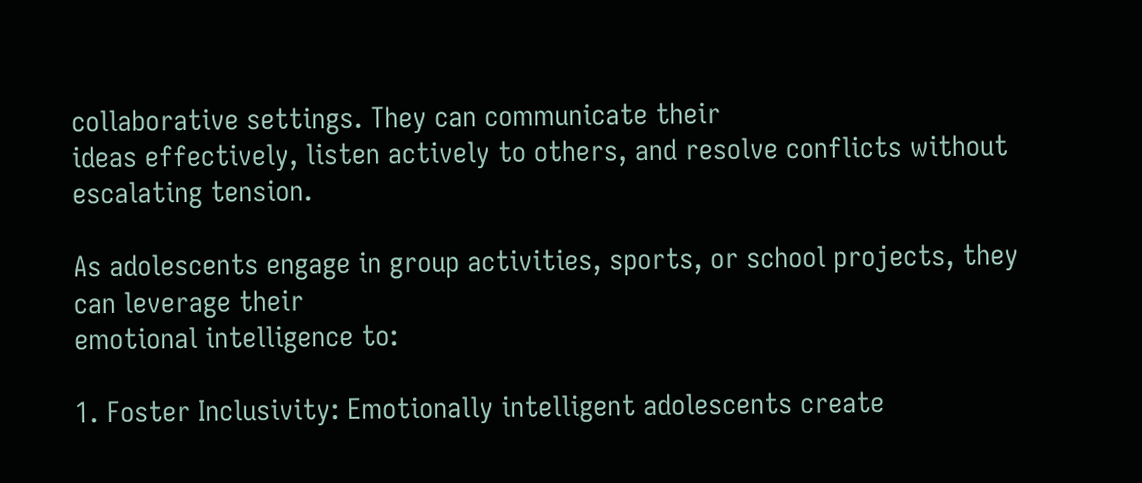collaborative settings. They can communicate their
ideas effectively, listen actively to others, and resolve conflicts without escalating tension.

As adolescents engage in group activities, sports, or school projects, they can leverage their
emotional intelligence to:

1. Foster Inclusivity: Emotionally intelligent adolescents create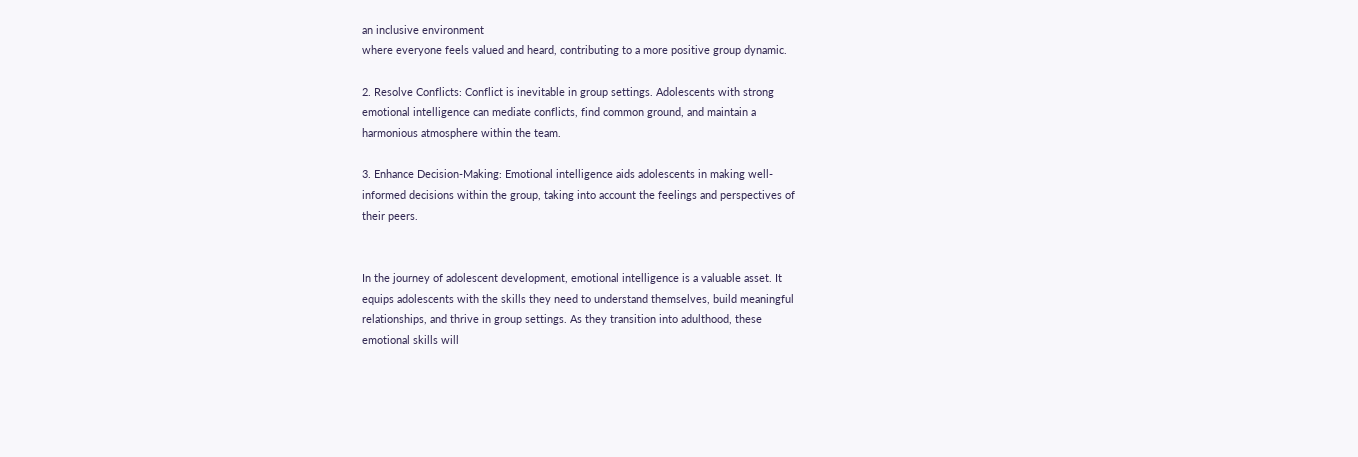an inclusive environment
where everyone feels valued and heard, contributing to a more positive group dynamic.

2. Resolve Conflicts: Conflict is inevitable in group settings. Adolescents with strong
emotional intelligence can mediate conflicts, find common ground, and maintain a
harmonious atmosphere within the team.

3. Enhance Decision-Making: Emotional intelligence aids adolescents in making well-
informed decisions within the group, taking into account the feelings and perspectives of
their peers.


In the journey of adolescent development, emotional intelligence is a valuable asset. It
equips adolescents with the skills they need to understand themselves, build meaningful
relationships, and thrive in group settings. As they transition into adulthood, these
emotional skills will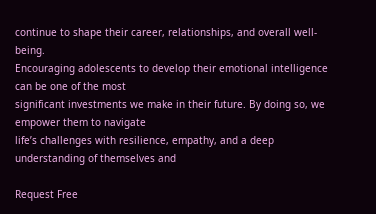continue to shape their career, relationships, and overall well-being.
Encouraging adolescents to develop their emotional intelligence can be one of the most
significant investments we make in their future. By doing so, we empower them to navigate
life’s challenges with resilience, empathy, and a deep understanding of themselves and

Request Free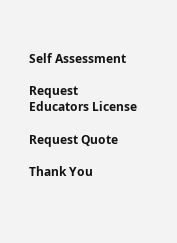Self Assessment

Request Educators License

Request Quote

Thank You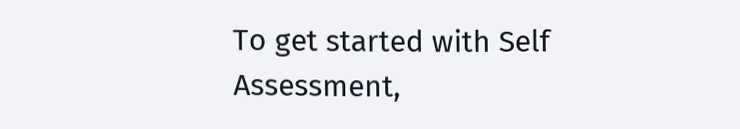To get started with Self Assessment,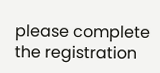please complete the registration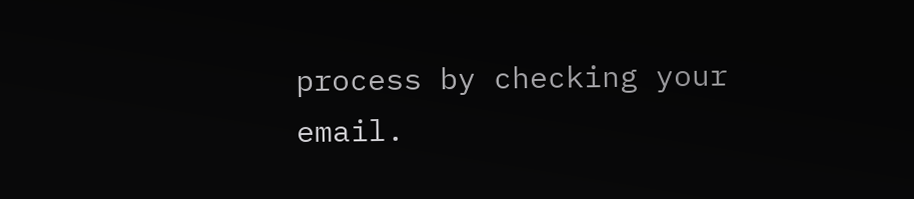process by checking your email.